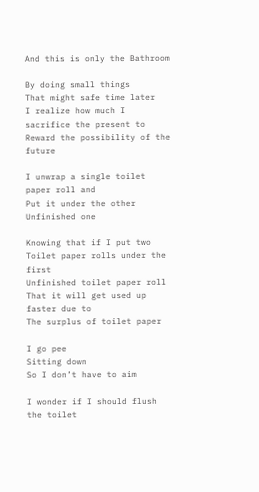And this is only the Bathroom

By doing small things
That might safe time later
I realize how much I sacrifice the present to
Reward the possibility of the future

I unwrap a single toilet paper roll and
Put it under the other
Unfinished one

Knowing that if I put two
Toilet paper rolls under the first
Unfinished toilet paper roll
That it will get used up faster due to
The surplus of toilet paper

I go pee
Sitting down
So I don’t have to aim

I wonder if I should flush the toilet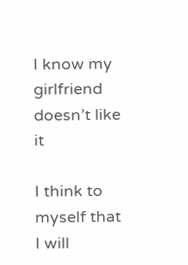I know my girlfriend doesn’t like it

I think to myself that
I will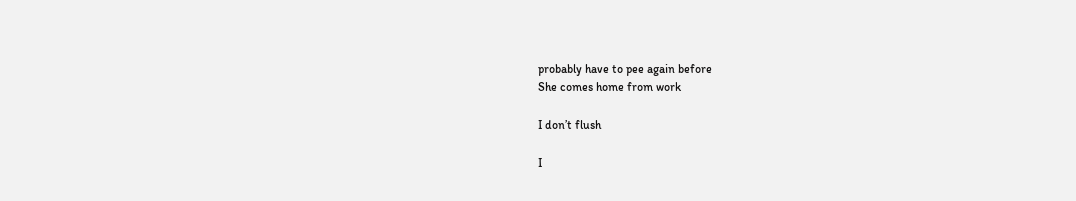probably have to pee again before
She comes home from work

I don’t flush

I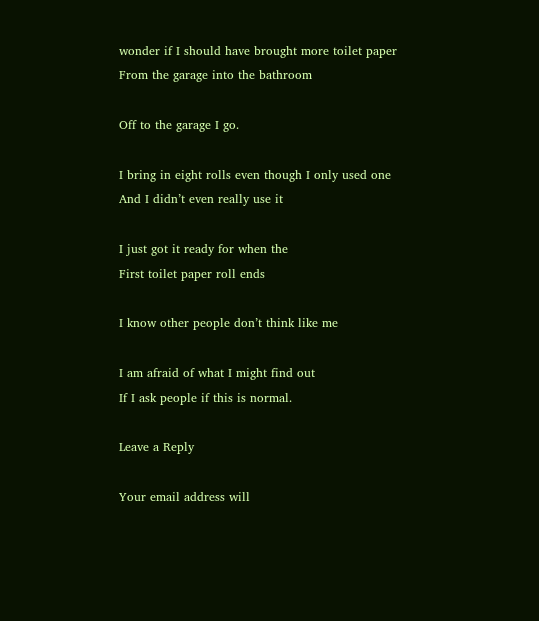wonder if I should have brought more toilet paper
From the garage into the bathroom

Off to the garage I go.

I bring in eight rolls even though I only used one
And I didn’t even really use it

I just got it ready for when the
First toilet paper roll ends

I know other people don’t think like me

I am afraid of what I might find out
If I ask people if this is normal.

Leave a Reply

Your email address will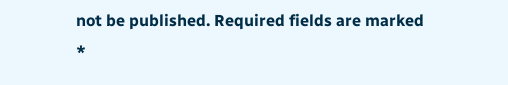not be published. Required fields are marked *